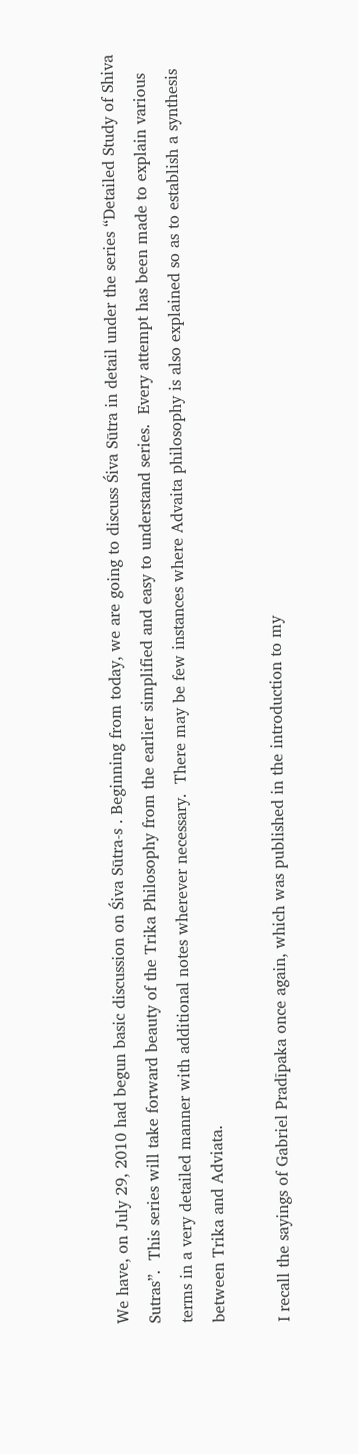We have, on July 29, 2010 had begun basic discussion on Śiva Sūtra-s . Beginning from today, we are going to discuss Śiva Sūtra in detail under the series “Detailed Study of Shiva Sutras”.  This series will take forward beauty of the Trika Philosophy from the earlier simplified and easy to understand series.  Every attempt has been made to explain various terms in a very detailed manner with additional notes wherever necessary.  There may be few instances where Advaita philosophy is also explained so as to establish a synthesis between Trika and Adviata.

I recall the sayings of Gabriel Pradīpaka once again, which was published in the introduction to my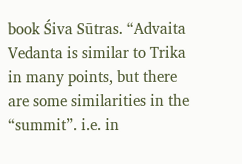book Śiva Sūtras. “Advaita Vedanta is similar to Trika in many points, but there are some similarities in the “summit”. i.e. in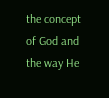the concept of God and the way He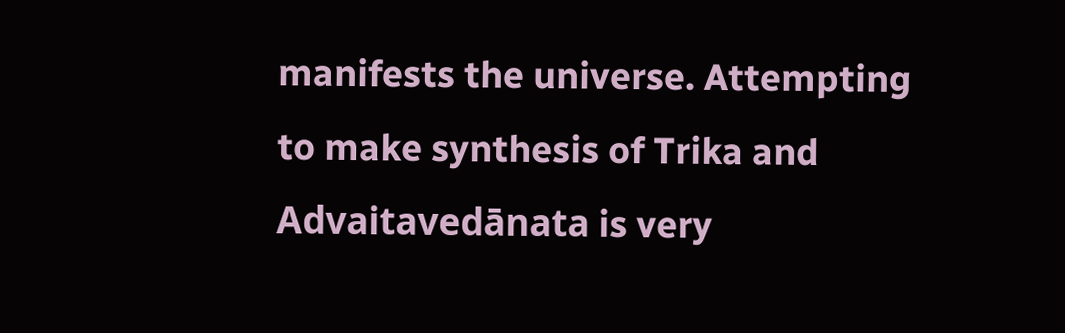manifests the universe. Attempting to make synthesis of Trika and Advaitavedānata is very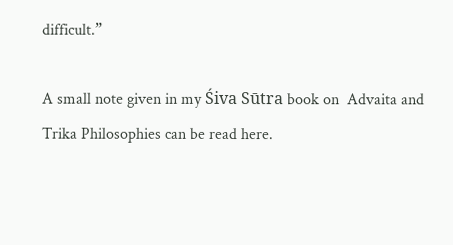difficult.”

A small note given in my Śiva Sūtra book on  Advaita and Trika Philosophies can be read here.